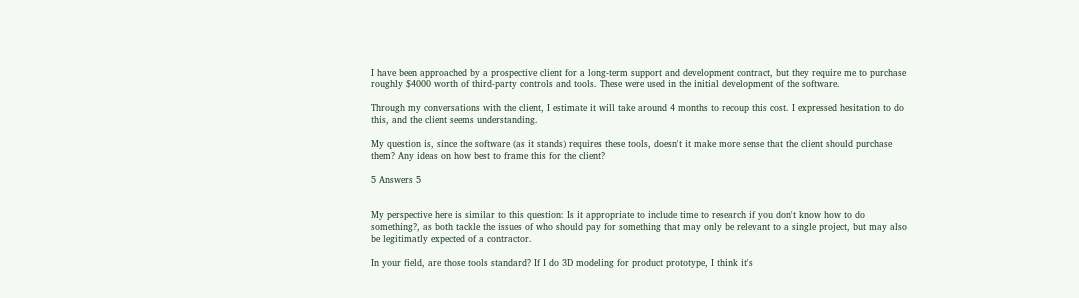I have been approached by a prospective client for a long-term support and development contract, but they require me to purchase roughly $4000 worth of third-party controls and tools. These were used in the initial development of the software.

Through my conversations with the client, I estimate it will take around 4 months to recoup this cost. I expressed hesitation to do this, and the client seems understanding.

My question is, since the software (as it stands) requires these tools, doesn't it make more sense that the client should purchase them? Any ideas on how best to frame this for the client?

5 Answers 5


My perspective here is similar to this question: Is it appropriate to include time to research if you don't know how to do something?, as both tackle the issues of who should pay for something that may only be relevant to a single project, but may also be legitimatly expected of a contractor.

In your field, are those tools standard? If I do 3D modeling for product prototype, I think it's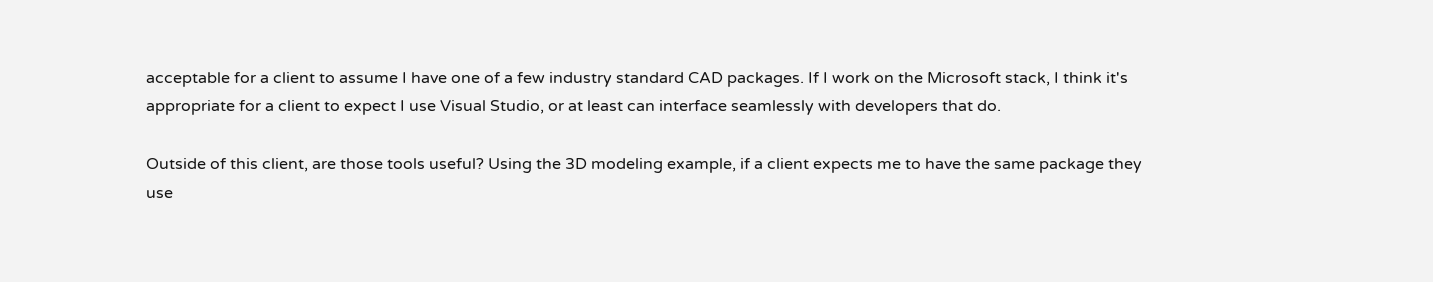acceptable for a client to assume I have one of a few industry standard CAD packages. If I work on the Microsoft stack, I think it's appropriate for a client to expect I use Visual Studio, or at least can interface seamlessly with developers that do.

Outside of this client, are those tools useful? Using the 3D modeling example, if a client expects me to have the same package they use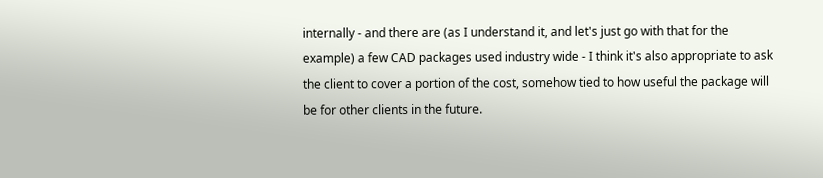internally - and there are (as I understand it, and let's just go with that for the example) a few CAD packages used industry wide - I think it's also appropriate to ask the client to cover a portion of the cost, somehow tied to how useful the package will be for other clients in the future.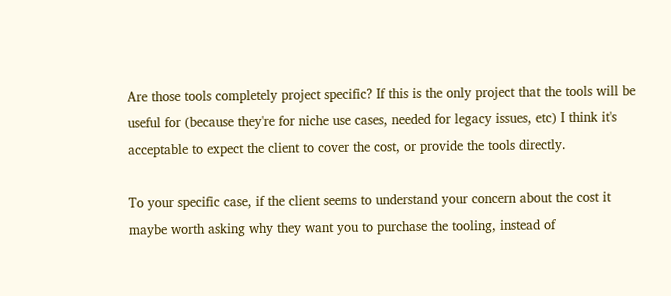Are those tools completely project specific? If this is the only project that the tools will be useful for (because they're for niche use cases, needed for legacy issues, etc) I think it's acceptable to expect the client to cover the cost, or provide the tools directly.

To your specific case, if the client seems to understand your concern about the cost it maybe worth asking why they want you to purchase the tooling, instead of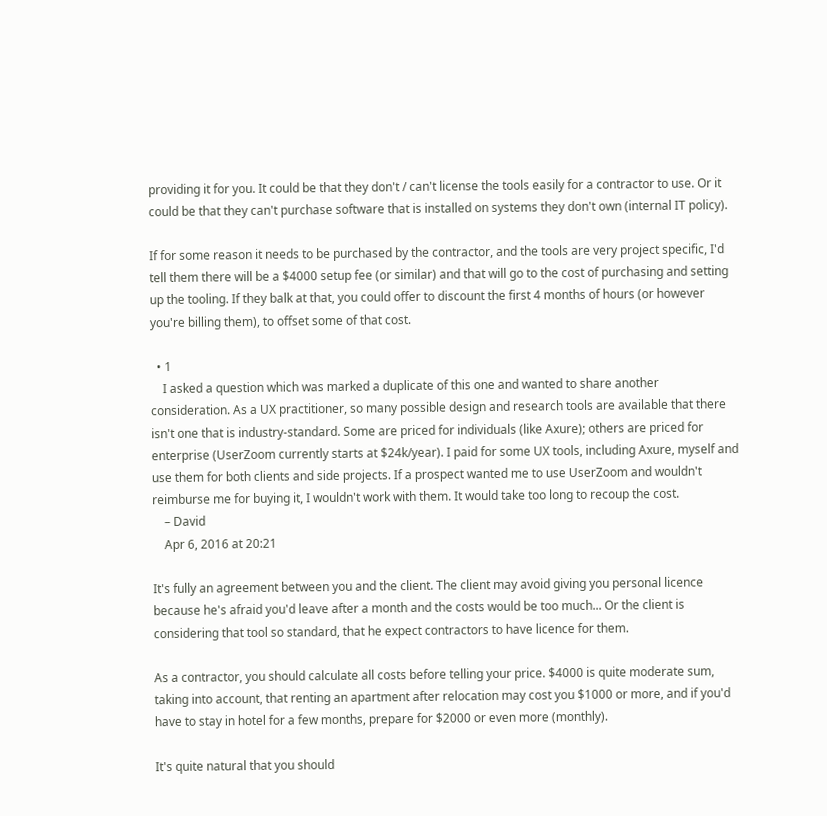providing it for you. It could be that they don't / can't license the tools easily for a contractor to use. Or it could be that they can't purchase software that is installed on systems they don't own (internal IT policy).

If for some reason it needs to be purchased by the contractor, and the tools are very project specific, I'd tell them there will be a $4000 setup fee (or similar) and that will go to the cost of purchasing and setting up the tooling. If they balk at that, you could offer to discount the first 4 months of hours (or however you're billing them), to offset some of that cost.

  • 1
    I asked a question which was marked a duplicate of this one and wanted to share another consideration. As a UX practitioner, so many possible design and research tools are available that there isn't one that is industry-standard. Some are priced for individuals (like Axure); others are priced for enterprise (UserZoom currently starts at $24k/year). I paid for some UX tools, including Axure, myself and use them for both clients and side projects. If a prospect wanted me to use UserZoom and wouldn't reimburse me for buying it, I wouldn't work with them. It would take too long to recoup the cost.
    – David
    Apr 6, 2016 at 20:21

It's fully an agreement between you and the client. The client may avoid giving you personal licence because he's afraid you'd leave after a month and the costs would be too much... Or the client is considering that tool so standard, that he expect contractors to have licence for them.

As a contractor, you should calculate all costs before telling your price. $4000 is quite moderate sum, taking into account, that renting an apartment after relocation may cost you $1000 or more, and if you'd have to stay in hotel for a few months, prepare for $2000 or even more (monthly).

It's quite natural that you should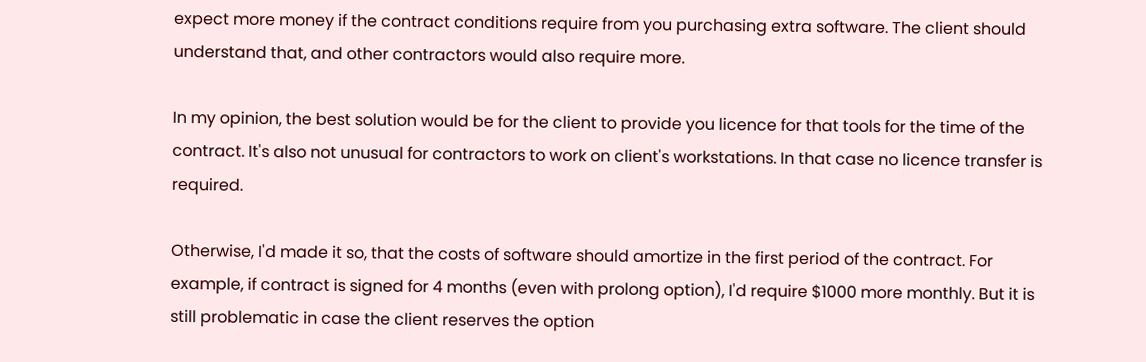expect more money if the contract conditions require from you purchasing extra software. The client should understand that, and other contractors would also require more.

In my opinion, the best solution would be for the client to provide you licence for that tools for the time of the contract. It's also not unusual for contractors to work on client's workstations. In that case no licence transfer is required.

Otherwise, I'd made it so, that the costs of software should amortize in the first period of the contract. For example, if contract is signed for 4 months (even with prolong option), I'd require $1000 more monthly. But it is still problematic in case the client reserves the option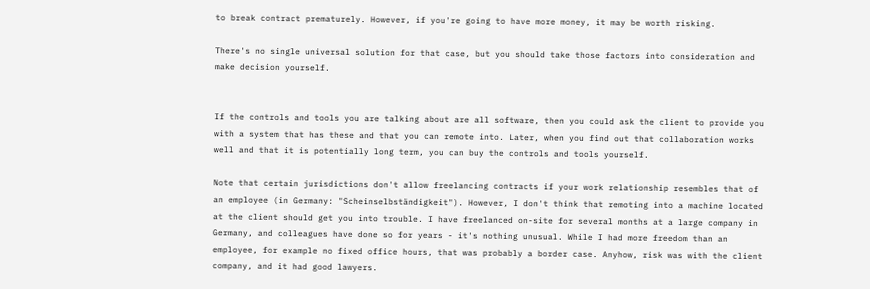to break contract prematurely. However, if you're going to have more money, it may be worth risking.

There's no single universal solution for that case, but you should take those factors into consideration and make decision yourself.


If the controls and tools you are talking about are all software, then you could ask the client to provide you with a system that has these and that you can remote into. Later, when you find out that collaboration works well and that it is potentially long term, you can buy the controls and tools yourself.

Note that certain jurisdictions don't allow freelancing contracts if your work relationship resembles that of an employee (in Germany: "Scheinselbständigkeit"). However, I don't think that remoting into a machine located at the client should get you into trouble. I have freelanced on-site for several months at a large company in Germany, and colleagues have done so for years - it's nothing unusual. While I had more freedom than an employee, for example no fixed office hours, that was probably a border case. Anyhow, risk was with the client company, and it had good lawyers.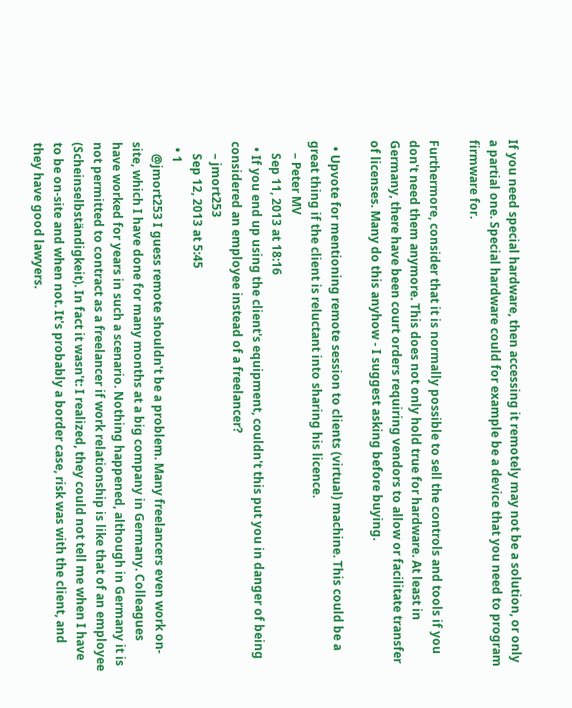If you need special hardware, then accessing it remotely may not be a solution, or only a partial one. Special hardware could for example be a device that you need to program firmware for.

Furthermore, consider that it is normally possible to sell the controls and tools if you don't need them anymore. This does not only hold true for hardware. At least in Germany, there have been court orders requiring vendors to allow or facilitate transfer of licenses. Many do this anyhow - I suggest asking before buying.

  • Upvote for mentioning remote session to clients (virtual) machine. This could be a great thing if the client is reluctant into sharing his licence.
    – Peter MV
    Sep 11, 2013 at 18:16
  • If you end up using the client's equipment, couldn't this put you in danger of being considered an employee instead of a freelancer?
    – jmort253
    Sep 12, 2013 at 5:45
  • 1
    @jmort253 I guess remote shouldn't be a problem. Many freelancers even work on-site, which I have done for many months at a big company in Germany. Colleagues have worked for years in such a scenario. Nothing happened, although in Germany it is not permitted to contract as a freelancer if work relationship is like that of an employee (Scheinselbständigkeit). In fact it wasn't: I realized, they could not tell me when I have to be on-site and when not. It's probably a border case, risk was with the client, and they have good lawyers.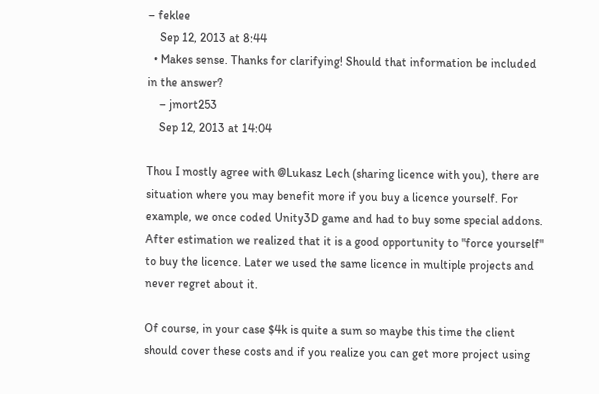– feklee
    Sep 12, 2013 at 8:44
  • Makes sense. Thanks for clarifying! Should that information be included in the answer?
    – jmort253
    Sep 12, 2013 at 14:04

Thou I mostly agree with @Lukasz Lech (sharing licence with you), there are situation where you may benefit more if you buy a licence yourself. For example, we once coded Unity3D game and had to buy some special addons. After estimation we realized that it is a good opportunity to "force yourself" to buy the licence. Later we used the same licence in multiple projects and never regret about it.

Of course, in your case $4k is quite a sum so maybe this time the client should cover these costs and if you realize you can get more project using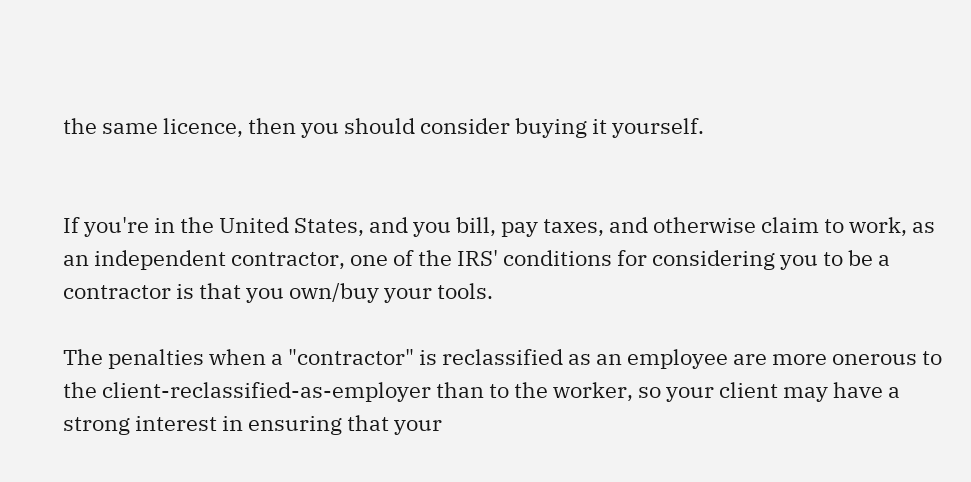the same licence, then you should consider buying it yourself.


If you're in the United States, and you bill, pay taxes, and otherwise claim to work, as an independent contractor, one of the IRS' conditions for considering you to be a contractor is that you own/buy your tools.

The penalties when a "contractor" is reclassified as an employee are more onerous to the client-reclassified-as-employer than to the worker, so your client may have a strong interest in ensuring that your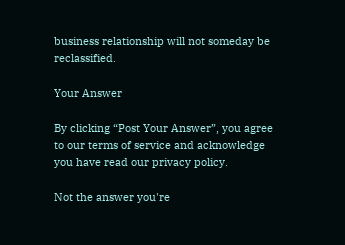business relationship will not someday be reclassified.

Your Answer

By clicking “Post Your Answer”, you agree to our terms of service and acknowledge you have read our privacy policy.

Not the answer you're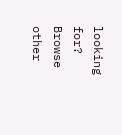looking for? Browse other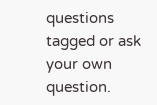questions tagged or ask your own question.